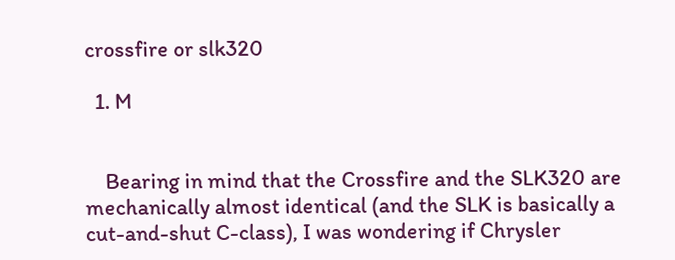crossfire or slk320

  1. M


    Bearing in mind that the Crossfire and the SLK320 are mechanically almost identical (and the SLK is basically a cut-and-shut C-class), I was wondering if Chrysler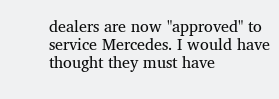dealers are now "approved" to service Mercedes. I would have thought they must have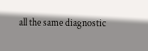all the same diagnostic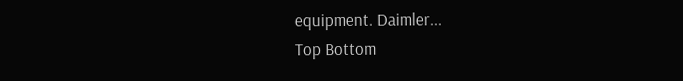equipment. Daimler...
Top Bottom